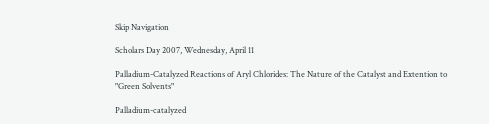Skip Navigation

Scholars Day 2007, Wednesday, April 11

Palladium-Catalyzed Reactions of Aryl Chlorides: The Nature of the Catalyst and Extention to "Green Solvents"

Palladium-catalyzed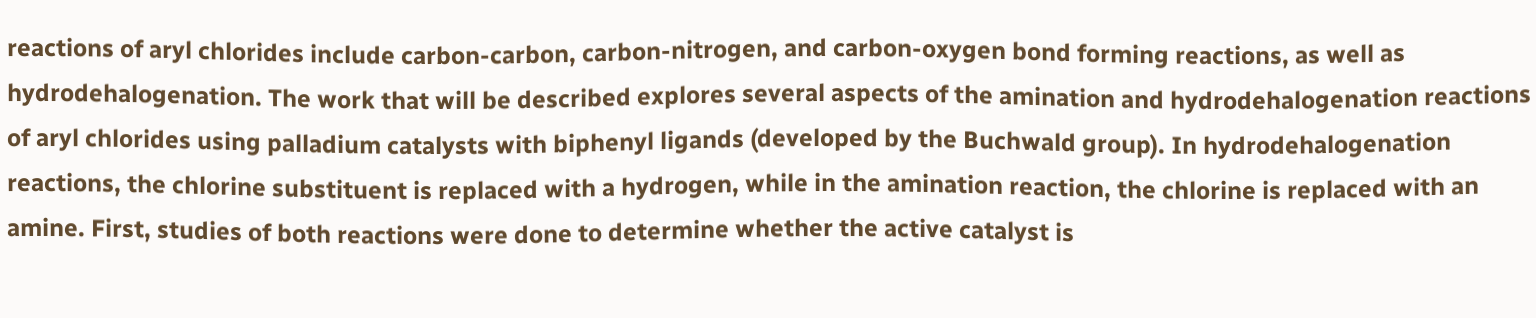reactions of aryl chlorides include carbon-carbon, carbon-nitrogen, and carbon-oxygen bond forming reactions, as well as hydrodehalogenation. The work that will be described explores several aspects of the amination and hydrodehalogenation reactions of aryl chlorides using palladium catalysts with biphenyl ligands (developed by the Buchwald group). In hydrodehalogenation reactions, the chlorine substituent is replaced with a hydrogen, while in the amination reaction, the chlorine is replaced with an amine. First, studies of both reactions were done to determine whether the active catalyst is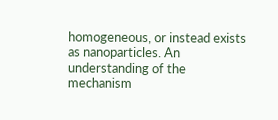homogeneous, or instead exists as nanoparticles. An understanding of the mechanism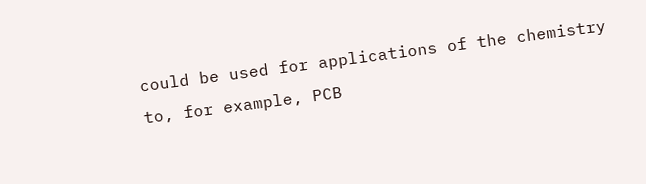could be used for applications of the chemistry to, for example, PCB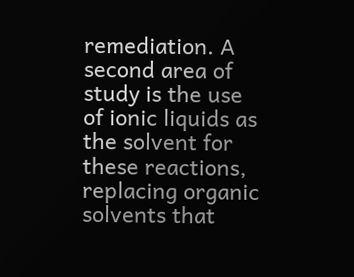remediation. A second area of study is the use of ionic liquids as the solvent for these reactions, replacing organic solvents that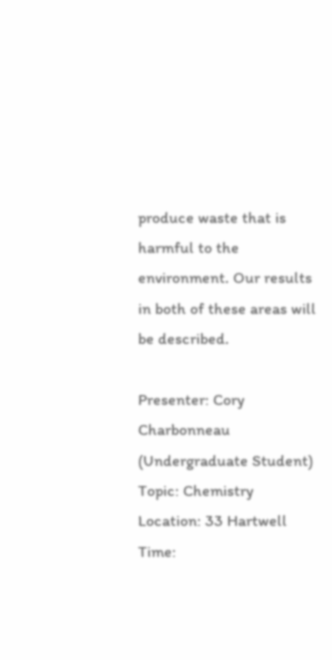produce waste that is harmful to the environment. Our results in both of these areas will be described.

Presenter: Cory Charbonneau (Undergraduate Student)
Topic: Chemistry
Location: 33 Hartwell
Time: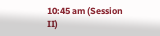10:45 am (Session II)